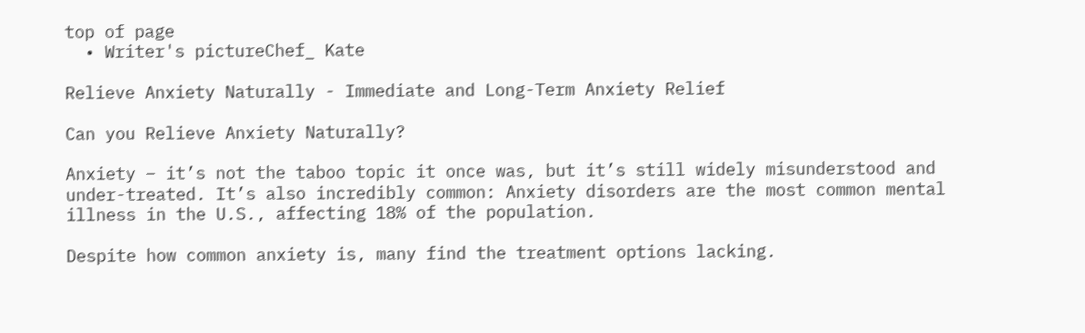top of page
  • Writer's pictureChef_ Kate

Relieve Anxiety Naturally - Immediate and Long-Term Anxiety Relief

Can you Relieve Anxiety Naturally?

Anxiety – it’s not the taboo topic it once was, but it’s still widely misunderstood and under-treated. It’s also incredibly common: Anxiety disorders are the most common mental illness in the U.S., affecting 18% of the population.

Despite how common anxiety is, many find the treatment options lacking.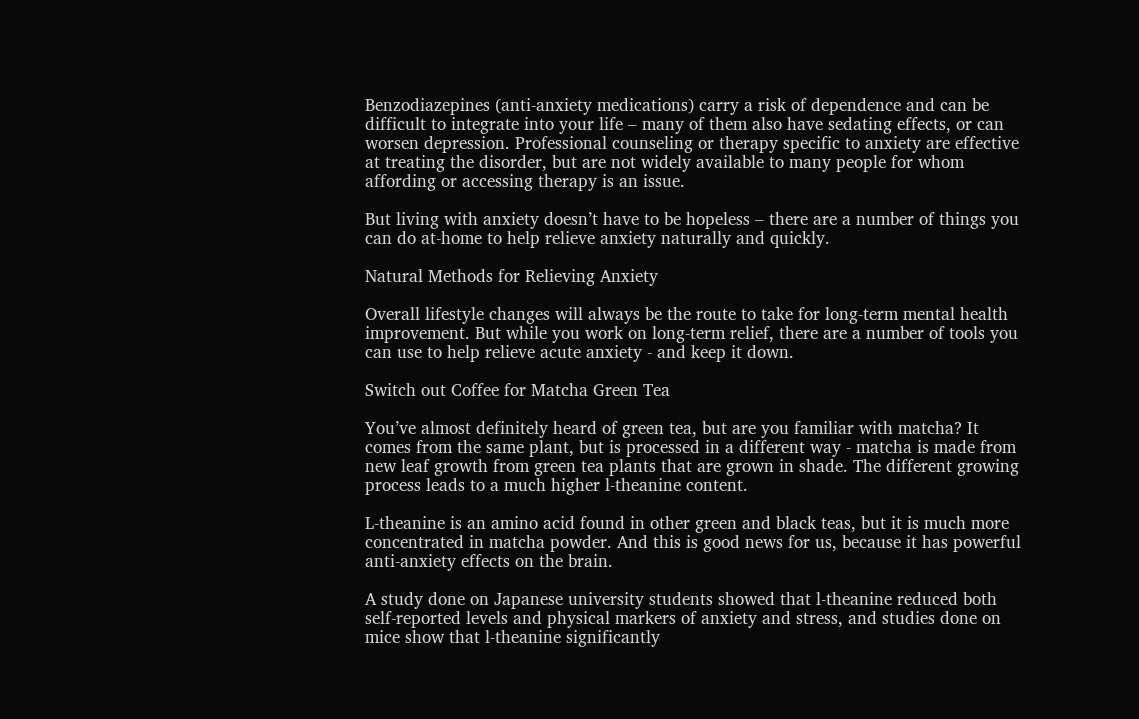Benzodiazepines (anti-anxiety medications) carry a risk of dependence and can be difficult to integrate into your life – many of them also have sedating effects, or can worsen depression. Professional counseling or therapy specific to anxiety are effective at treating the disorder, but are not widely available to many people for whom affording or accessing therapy is an issue.

But living with anxiety doesn’t have to be hopeless – there are a number of things you can do at-home to help relieve anxiety naturally and quickly.

Natural Methods for Relieving Anxiety

Overall lifestyle changes will always be the route to take for long-term mental health improvement. But while you work on long-term relief, there are a number of tools you can use to help relieve acute anxiety - and keep it down.

Switch out Coffee for Matcha Green Tea

You’ve almost definitely heard of green tea, but are you familiar with matcha? It comes from the same plant, but is processed in a different way - matcha is made from new leaf growth from green tea plants that are grown in shade. The different growing process leads to a much higher l-theanine content.

L-theanine is an amino acid found in other green and black teas, but it is much more concentrated in matcha powder. And this is good news for us, because it has powerful anti-anxiety effects on the brain.

A study done on Japanese university students showed that l-theanine reduced both self-reported levels and physical markers of anxiety and stress, and studies done on mice show that l-theanine significantly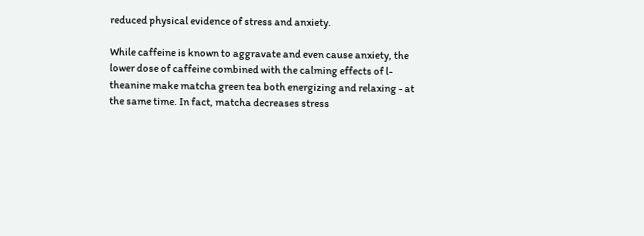reduced physical evidence of stress and anxiety.

While caffeine is known to aggravate and even cause anxiety, the lower dose of caffeine combined with the calming effects of l-theanine make matcha green tea both energizing and relaxing - at the same time. In fact, matcha decreases stress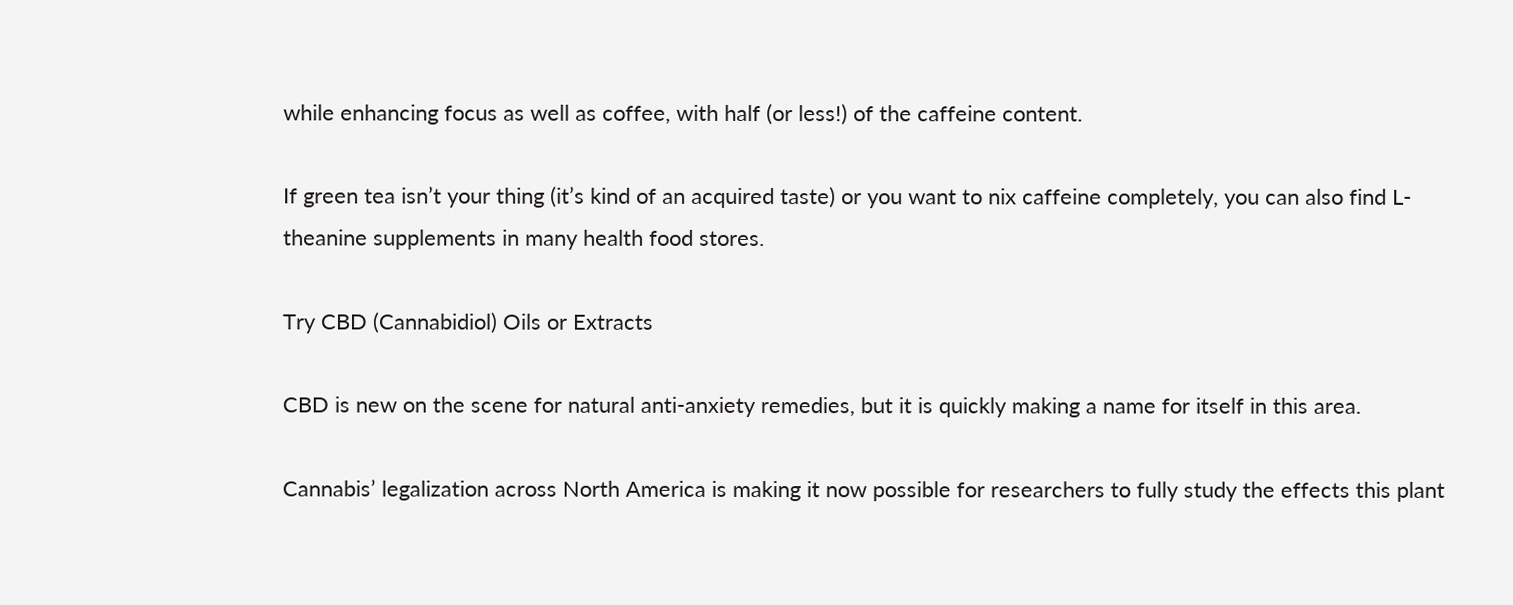while enhancing focus as well as coffee, with half (or less!) of the caffeine content.

If green tea isn’t your thing (it’s kind of an acquired taste) or you want to nix caffeine completely, you can also find L-theanine supplements in many health food stores.

Try CBD (Cannabidiol) Oils or Extracts

CBD is new on the scene for natural anti-anxiety remedies, but it is quickly making a name for itself in this area.

Cannabis’ legalization across North America is making it now possible for researchers to fully study the effects this plant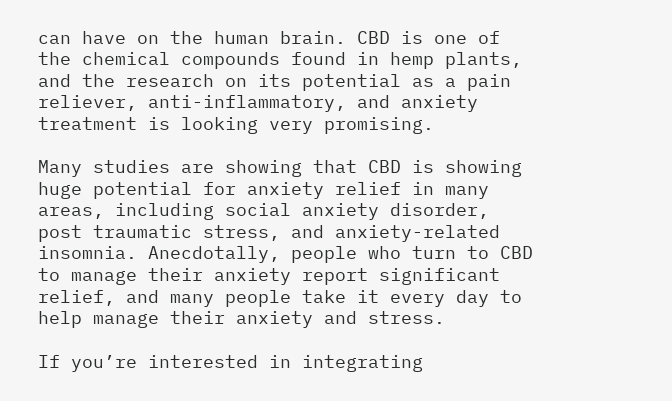can have on the human brain. CBD is one of the chemical compounds found in hemp plants, and the research on its potential as a pain reliever, anti-inflammatory, and anxiety treatment is looking very promising.

Many studies are showing that CBD is showing huge potential for anxiety relief in many areas, including social anxiety disorder, post traumatic stress, and anxiety-related insomnia. Anecdotally, people who turn to CBD to manage their anxiety report significant relief, and many people take it every day to help manage their anxiety and stress.

If you’re interested in integrating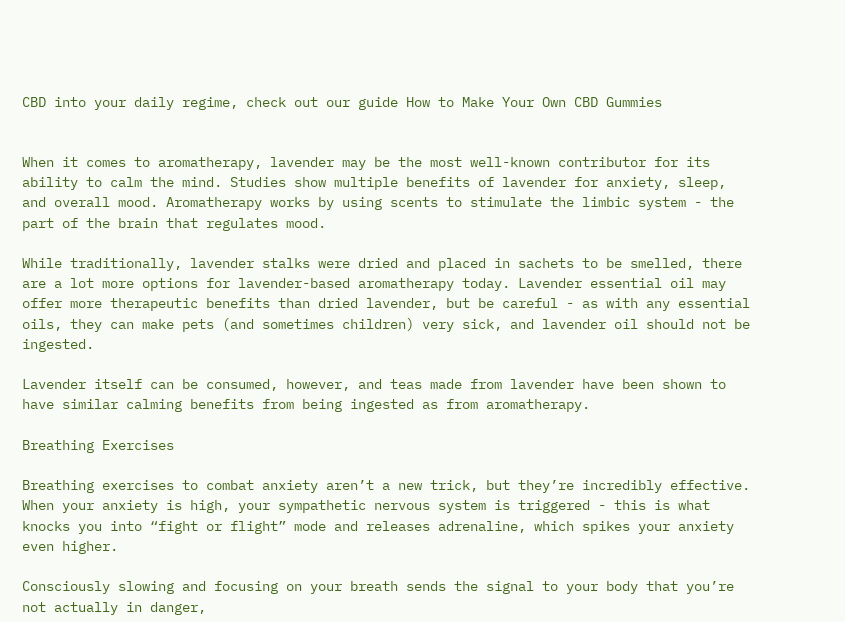CBD into your daily regime, check out our guide How to Make Your Own CBD Gummies


When it comes to aromatherapy, lavender may be the most well-known contributor for its ability to calm the mind. Studies show multiple benefits of lavender for anxiety, sleep, and overall mood. Aromatherapy works by using scents to stimulate the limbic system - the part of the brain that regulates mood.

While traditionally, lavender stalks were dried and placed in sachets to be smelled, there are a lot more options for lavender-based aromatherapy today. Lavender essential oil may offer more therapeutic benefits than dried lavender, but be careful - as with any essential oils, they can make pets (and sometimes children) very sick, and lavender oil should not be ingested.

Lavender itself can be consumed, however, and teas made from lavender have been shown to have similar calming benefits from being ingested as from aromatherapy.

Breathing Exercises

Breathing exercises to combat anxiety aren’t a new trick, but they’re incredibly effective. When your anxiety is high, your sympathetic nervous system is triggered - this is what knocks you into “fight or flight” mode and releases adrenaline, which spikes your anxiety even higher.

Consciously slowing and focusing on your breath sends the signal to your body that you’re not actually in danger,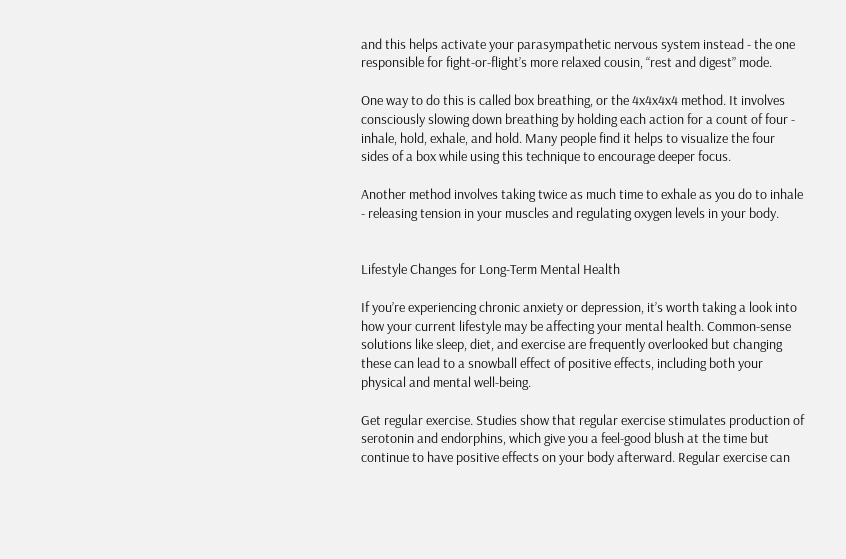and this helps activate your parasympathetic nervous system instead - the one responsible for fight-or-flight’s more relaxed cousin, “rest and digest” mode.

One way to do this is called box breathing, or the 4x4x4x4 method. It involves consciously slowing down breathing by holding each action for a count of four - inhale, hold, exhale, and hold. Many people find it helps to visualize the four sides of a box while using this technique to encourage deeper focus.

Another method involves taking twice as much time to exhale as you do to inhale - releasing tension in your muscles and regulating oxygen levels in your body.


Lifestyle Changes for Long-Term Mental Health

If you’re experiencing chronic anxiety or depression, it’s worth taking a look into how your current lifestyle may be affecting your mental health. Common-sense solutions like sleep, diet, and exercise are frequently overlooked but changing these can lead to a snowball effect of positive effects, including both your physical and mental well-being.

Get regular exercise. Studies show that regular exercise stimulates production of serotonin and endorphins, which give you a feel-good blush at the time but continue to have positive effects on your body afterward. Regular exercise can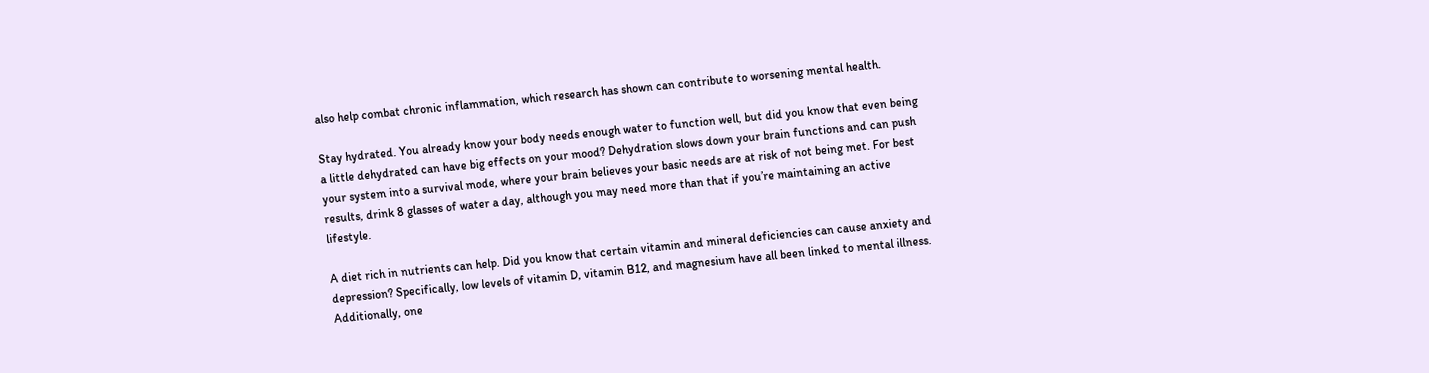also help combat chronic inflammation, which research has shown can contribute to worsening mental health.

Stay hydrated. You already know your body needs enough water to function well, but did you know that even being a little dehydrated can have big effects on your mood? Dehydration slows down your brain functions and can push your system into a survival mode, where your brain believes your basic needs are at risk of not being met. For best results, drink 8 glasses of water a day, although you may need more than that if you’re maintaining an active lifestyle.

A diet rich in nutrients can help. Did you know that certain vitamin and mineral deficiencies can cause anxiety and depression? Specifically, low levels of vitamin D, vitamin B12, and magnesium have all been linked to mental illness. Additionally, one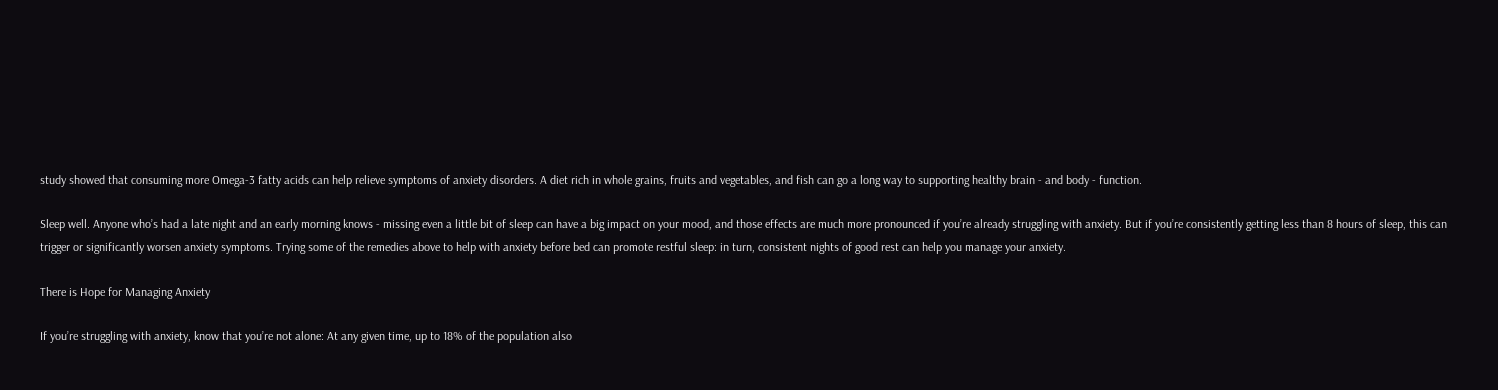study showed that consuming more Omega-3 fatty acids can help relieve symptoms of anxiety disorders. A diet rich in whole grains, fruits and vegetables, and fish can go a long way to supporting healthy brain - and body - function.

Sleep well. Anyone who’s had a late night and an early morning knows - missing even a little bit of sleep can have a big impact on your mood, and those effects are much more pronounced if you’re already struggling with anxiety. But if you’re consistently getting less than 8 hours of sleep, this can trigger or significantly worsen anxiety symptoms. Trying some of the remedies above to help with anxiety before bed can promote restful sleep: in turn, consistent nights of good rest can help you manage your anxiety.

There is Hope for Managing Anxiety

If you’re struggling with anxiety, know that you’re not alone: At any given time, up to 18% of the population also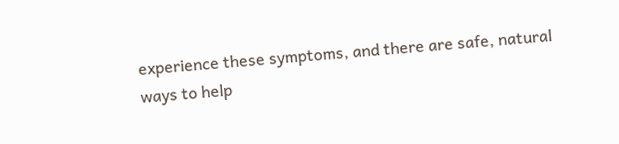experience these symptoms, and there are safe, natural ways to help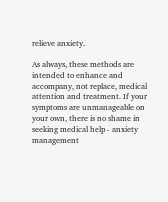relieve anxiety.

As always, these methods are intended to enhance and accompany, not replace, medical attention and treatment. If your symptoms are unmanageable on your own, there is no shame in seeking medical help - anxiety management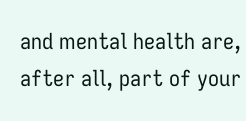and mental health are, after all, part of your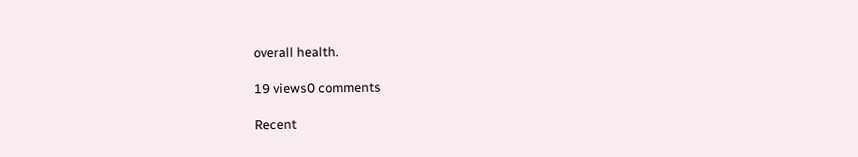overall health.

19 views0 comments

Recent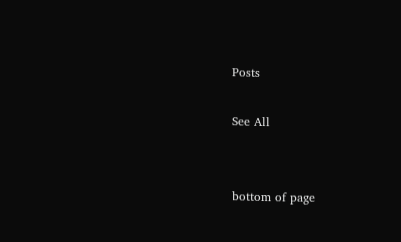Posts

See All


bottom of page